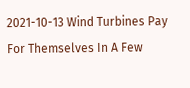2021-10-13 Wind Turbines Pay For Themselves In A Few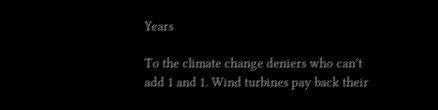Years

To the climate change deniers who can’t add 1 and 1. Wind turbines pay back their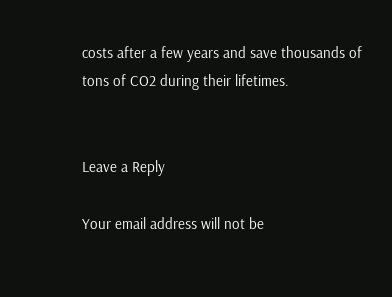costs after a few years and save thousands of tons of CO2 during their lifetimes.


Leave a Reply

Your email address will not be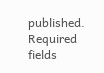published. Required fields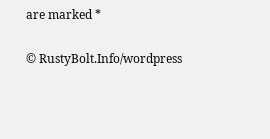are marked *

© RustyBolt.Info/wordpress